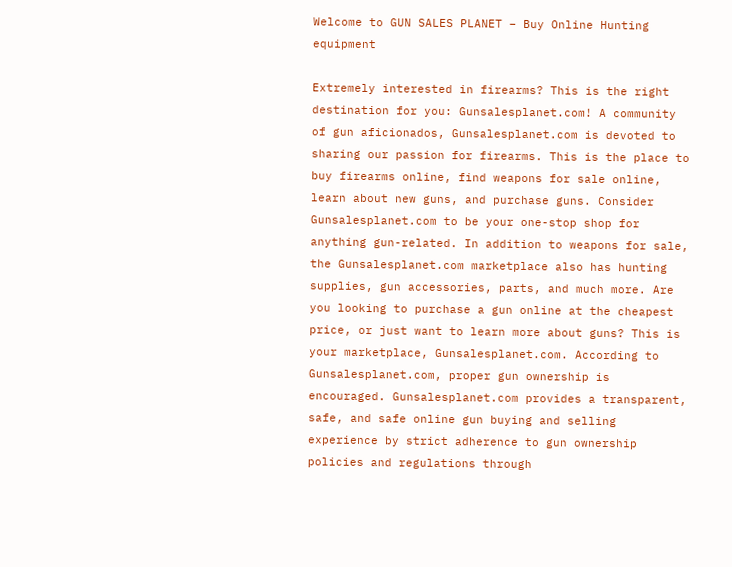Welcome to GUN SALES PLANET – Buy Online Hunting equipment

Extremely interested in firearms? This is the right destination for you: Gunsalesplanet.com! A community of gun aficionados, Gunsalesplanet.com is devoted to sharing our passion for firearms. This is the place to buy firearms online, find weapons for sale online, learn about new guns, and purchase guns. Consider Gunsalesplanet.com to be your one-stop shop for anything gun-related. In addition to weapons for sale, the Gunsalesplanet.com marketplace also has hunting supplies, gun accessories, parts, and much more. Are you looking to purchase a gun online at the cheapest price, or just want to learn more about guns? This is your marketplace, Gunsalesplanet.com. According to Gunsalesplanet.com, proper gun ownership is encouraged. Gunsalesplanet.com provides a transparent, safe, and safe online gun buying and selling experience by strict adherence to gun ownership policies and regulations through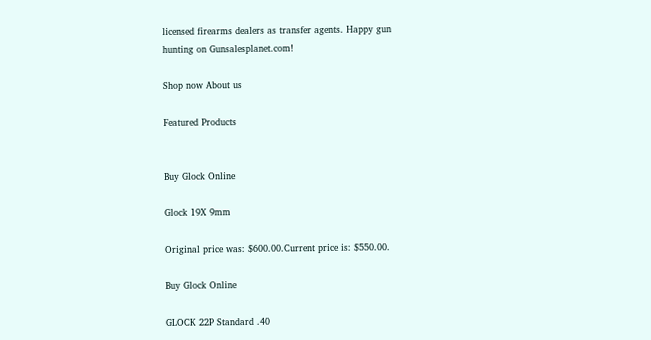licensed firearms dealers as transfer agents. Happy gun hunting on Gunsalesplanet.com!

Shop now About us

Featured Products


Buy Glock Online

Glock 19X 9mm

Original price was: $600.00.Current price is: $550.00.

Buy Glock Online

GLOCK 22P Standard .40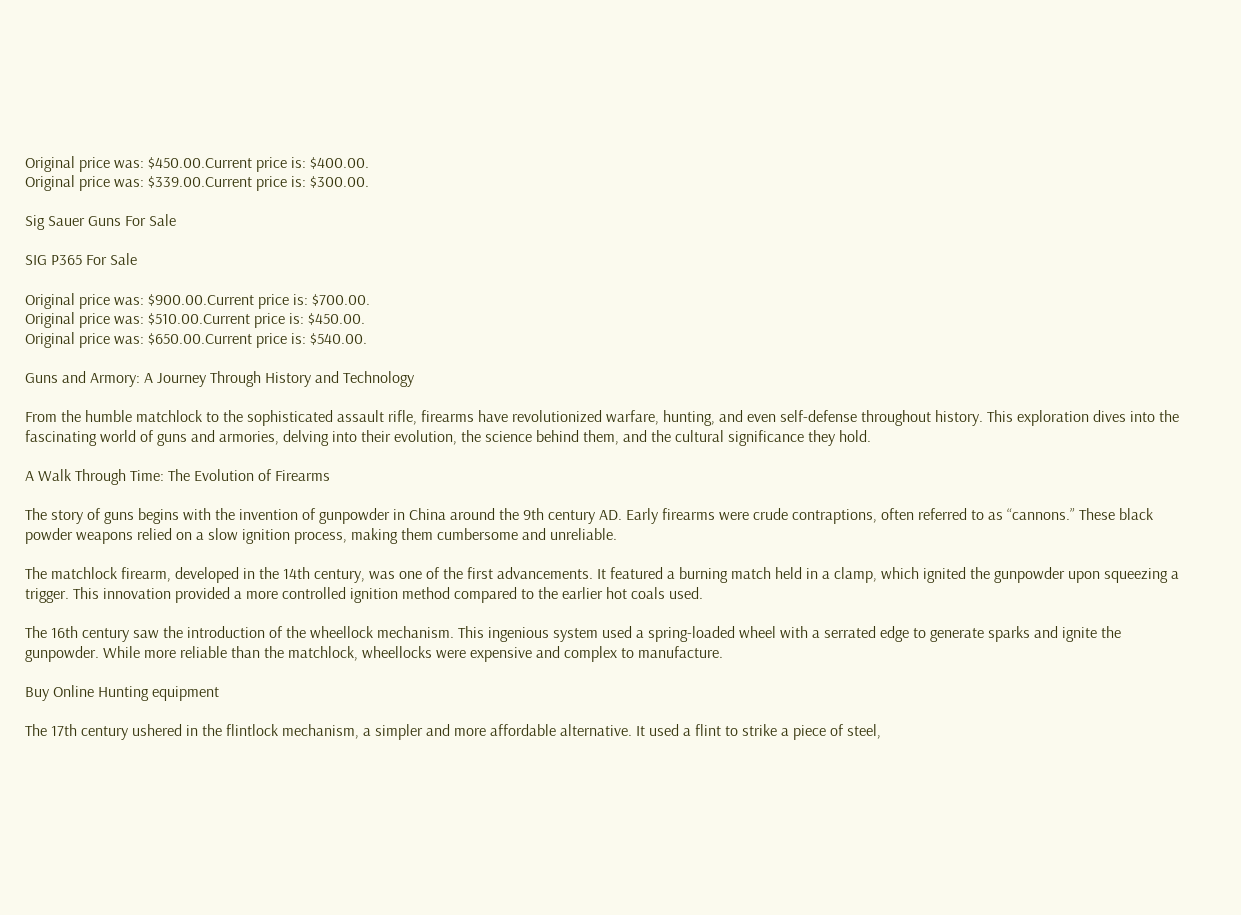Original price was: $450.00.Current price is: $400.00.
Original price was: $339.00.Current price is: $300.00.

Sig Sauer Guns For Sale

SIG P365 For Sale

Original price was: $900.00.Current price is: $700.00.
Original price was: $510.00.Current price is: $450.00.
Original price was: $650.00.Current price is: $540.00.

Guns and Armory: A Journey Through History and Technology

From the humble matchlock to the sophisticated assault rifle, firearms have revolutionized warfare, hunting, and even self-defense throughout history. This exploration dives into the fascinating world of guns and armories, delving into their evolution, the science behind them, and the cultural significance they hold.

A Walk Through Time: The Evolution of Firearms

The story of guns begins with the invention of gunpowder in China around the 9th century AD. Early firearms were crude contraptions, often referred to as “cannons.” These black powder weapons relied on a slow ignition process, making them cumbersome and unreliable.

The matchlock firearm, developed in the 14th century, was one of the first advancements. It featured a burning match held in a clamp, which ignited the gunpowder upon squeezing a trigger. This innovation provided a more controlled ignition method compared to the earlier hot coals used.

The 16th century saw the introduction of the wheellock mechanism. This ingenious system used a spring-loaded wheel with a serrated edge to generate sparks and ignite the gunpowder. While more reliable than the matchlock, wheellocks were expensive and complex to manufacture.

Buy Online Hunting equipment

The 17th century ushered in the flintlock mechanism, a simpler and more affordable alternative. It used a flint to strike a piece of steel,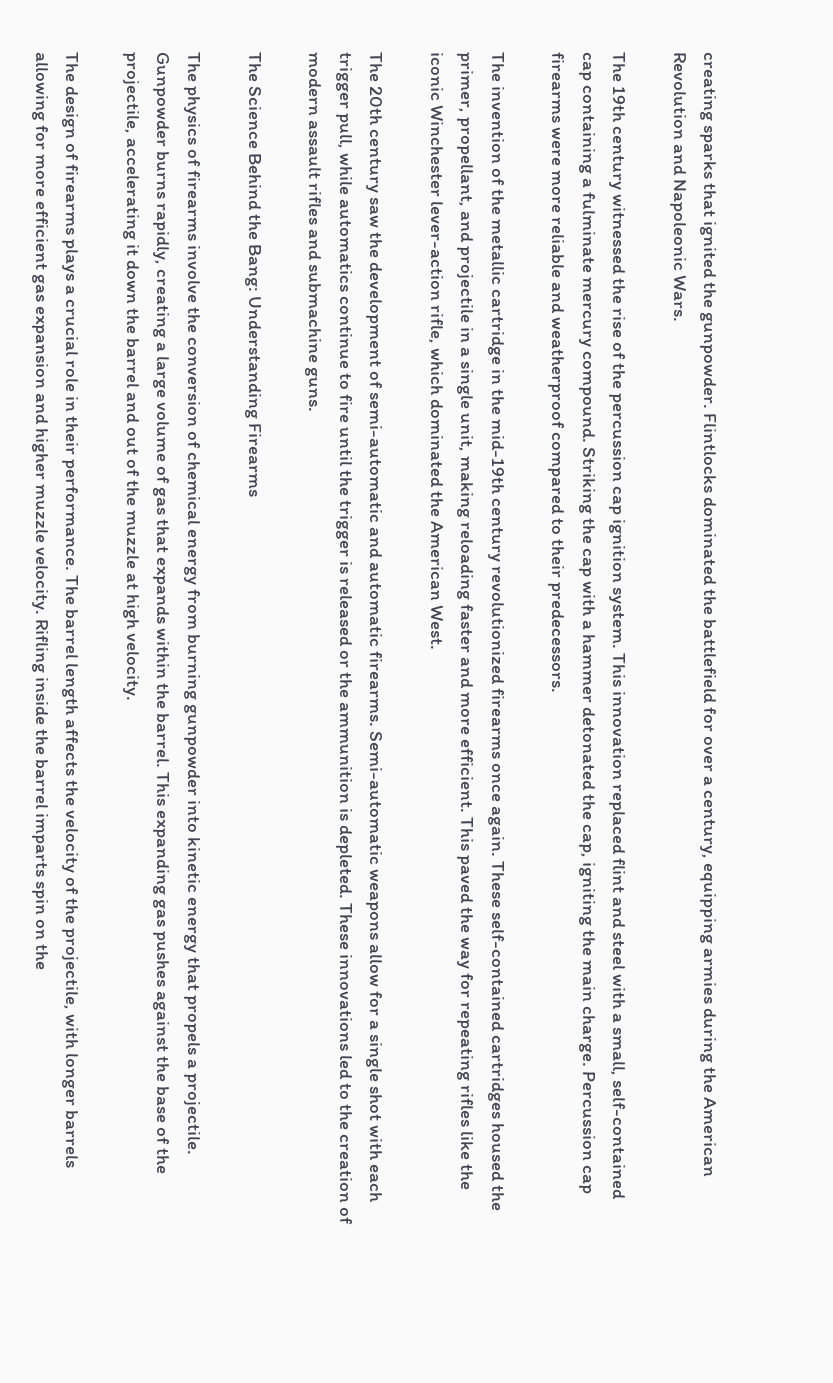creating sparks that ignited the gunpowder. Flintlocks dominated the battlefield for over a century, equipping armies during the American Revolution and Napoleonic Wars.

The 19th century witnessed the rise of the percussion cap ignition system. This innovation replaced flint and steel with a small, self-contained cap containing a fulminate mercury compound. Striking the cap with a hammer detonated the cap, igniting the main charge. Percussion cap firearms were more reliable and weatherproof compared to their predecessors.

The invention of the metallic cartridge in the mid-19th century revolutionized firearms once again. These self-contained cartridges housed the primer, propellant, and projectile in a single unit, making reloading faster and more efficient. This paved the way for repeating rifles like the iconic Winchester lever-action rifle, which dominated the American West.

The 20th century saw the development of semi-automatic and automatic firearms. Semi-automatic weapons allow for a single shot with each trigger pull, while automatics continue to fire until the trigger is released or the ammunition is depleted. These innovations led to the creation of modern assault rifles and submachine guns.

The Science Behind the Bang: Understanding Firearms

The physics of firearms involve the conversion of chemical energy from burning gunpowder into kinetic energy that propels a projectile. Gunpowder burns rapidly, creating a large volume of gas that expands within the barrel. This expanding gas pushes against the base of the projectile, accelerating it down the barrel and out of the muzzle at high velocity.

The design of firearms plays a crucial role in their performance. The barrel length affects the velocity of the projectile, with longer barrels allowing for more efficient gas expansion and higher muzzle velocity. Rifling inside the barrel imparts spin on the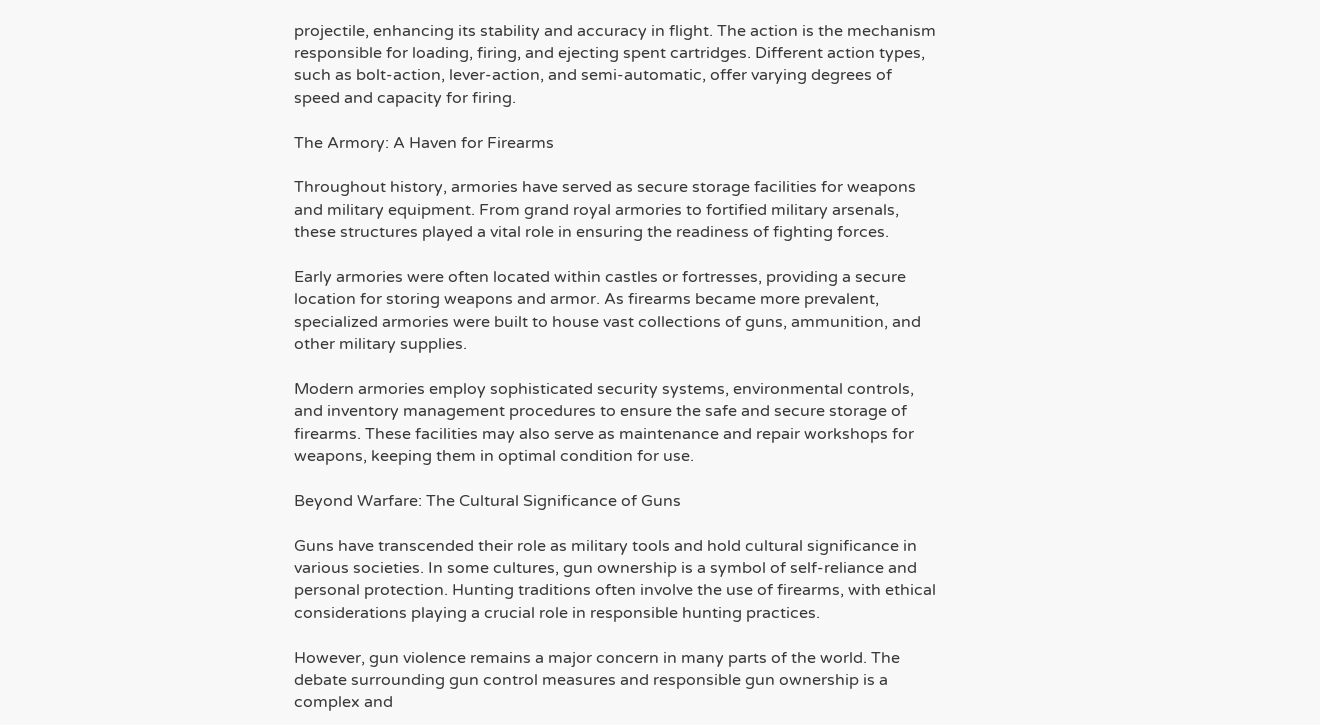projectile, enhancing its stability and accuracy in flight. The action is the mechanism responsible for loading, firing, and ejecting spent cartridges. Different action types, such as bolt-action, lever-action, and semi-automatic, offer varying degrees of speed and capacity for firing.

The Armory: A Haven for Firearms

Throughout history, armories have served as secure storage facilities for weapons and military equipment. From grand royal armories to fortified military arsenals, these structures played a vital role in ensuring the readiness of fighting forces.

Early armories were often located within castles or fortresses, providing a secure location for storing weapons and armor. As firearms became more prevalent, specialized armories were built to house vast collections of guns, ammunition, and other military supplies.

Modern armories employ sophisticated security systems, environmental controls, and inventory management procedures to ensure the safe and secure storage of firearms. These facilities may also serve as maintenance and repair workshops for weapons, keeping them in optimal condition for use.

Beyond Warfare: The Cultural Significance of Guns

Guns have transcended their role as military tools and hold cultural significance in various societies. In some cultures, gun ownership is a symbol of self-reliance and personal protection. Hunting traditions often involve the use of firearms, with ethical considerations playing a crucial role in responsible hunting practices.

However, gun violence remains a major concern in many parts of the world. The debate surrounding gun control measures and responsible gun ownership is a complex and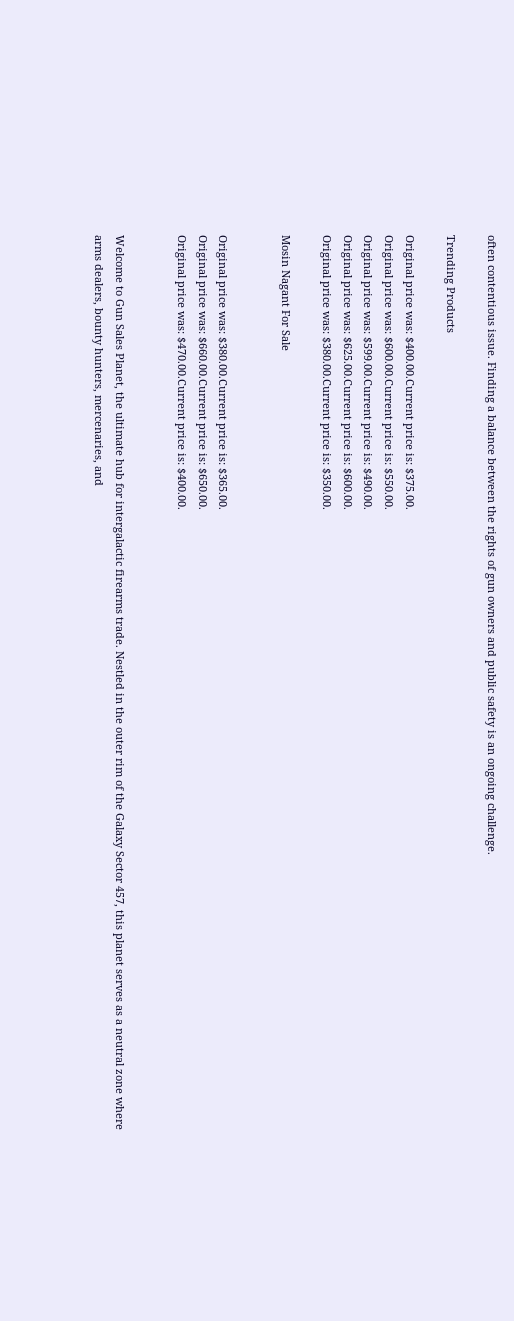often contentious issue. Finding a balance between the rights of gun owners and public safety is an ongoing challenge.

Trending Products

Original price was: $400.00.Current price is: $375.00.
Original price was: $600.00.Current price is: $550.00.
Original price was: $599.00.Current price is: $490.00.
Original price was: $625.00.Current price is: $600.00.
Original price was: $380.00.Current price is: $350.00.

Mosin Nagant For Sale


Original price was: $380.00.Current price is: $365.00.
Original price was: $660.00.Current price is: $650.00.
Original price was: $470.00.Current price is: $400.00.


Welcome to Gun Sales Planet, the ultimate hub for intergalactic firearms trade. Nestled in the outer rim of the Galaxy Sector 457, this planet serves as a neutral zone where arms dealers, bounty hunters, mercenaries, and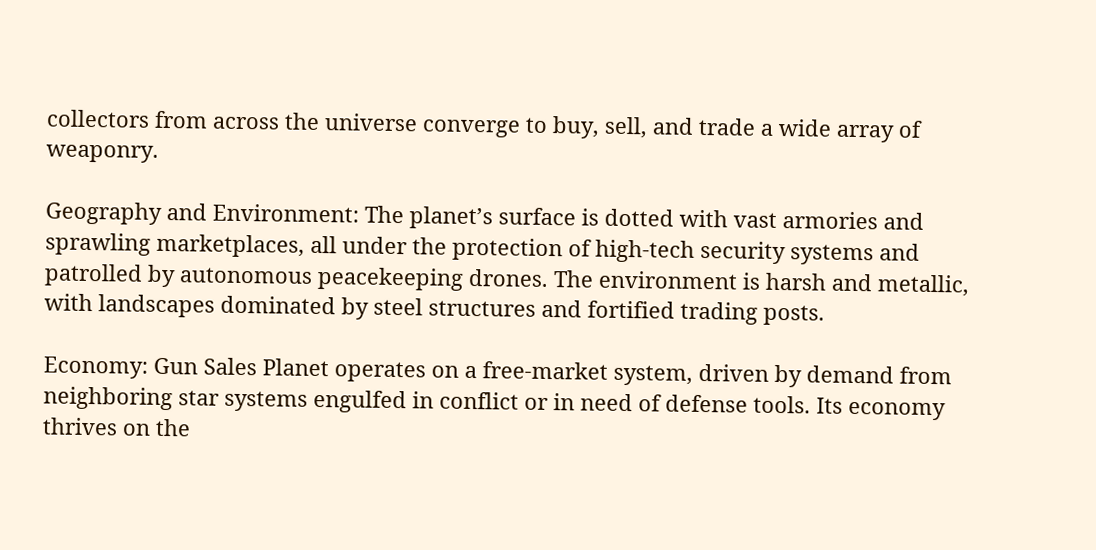collectors from across the universe converge to buy, sell, and trade a wide array of weaponry.

Geography and Environment: The planet’s surface is dotted with vast armories and sprawling marketplaces, all under the protection of high-tech security systems and patrolled by autonomous peacekeeping drones. The environment is harsh and metallic, with landscapes dominated by steel structures and fortified trading posts.

Economy: Gun Sales Planet operates on a free-market system, driven by demand from neighboring star systems engulfed in conflict or in need of defense tools. Its economy thrives on the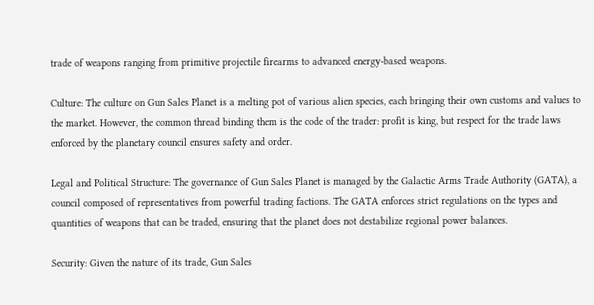trade of weapons ranging from primitive projectile firearms to advanced energy-based weapons.

Culture: The culture on Gun Sales Planet is a melting pot of various alien species, each bringing their own customs and values to the market. However, the common thread binding them is the code of the trader: profit is king, but respect for the trade laws enforced by the planetary council ensures safety and order.

Legal and Political Structure: The governance of Gun Sales Planet is managed by the Galactic Arms Trade Authority (GATA), a council composed of representatives from powerful trading factions. The GATA enforces strict regulations on the types and quantities of weapons that can be traded, ensuring that the planet does not destabilize regional power balances.

Security: Given the nature of its trade, Gun Sales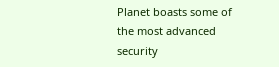Planet boasts some of the most advanced security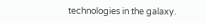technologies in the galaxy.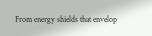From energy shields that envelop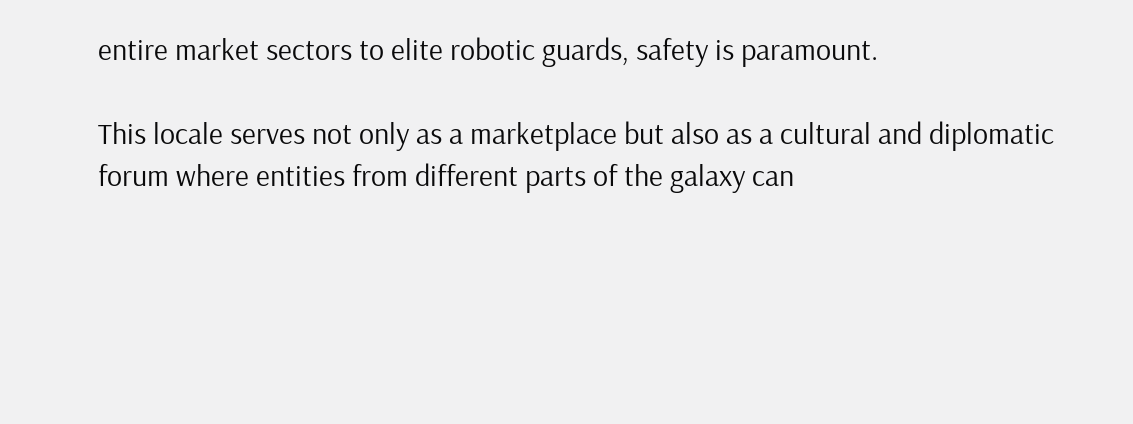entire market sectors to elite robotic guards, safety is paramount.

This locale serves not only as a marketplace but also as a cultural and diplomatic forum where entities from different parts of the galaxy can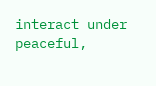interact under peaceful,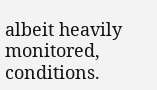albeit heavily monitored, conditions.